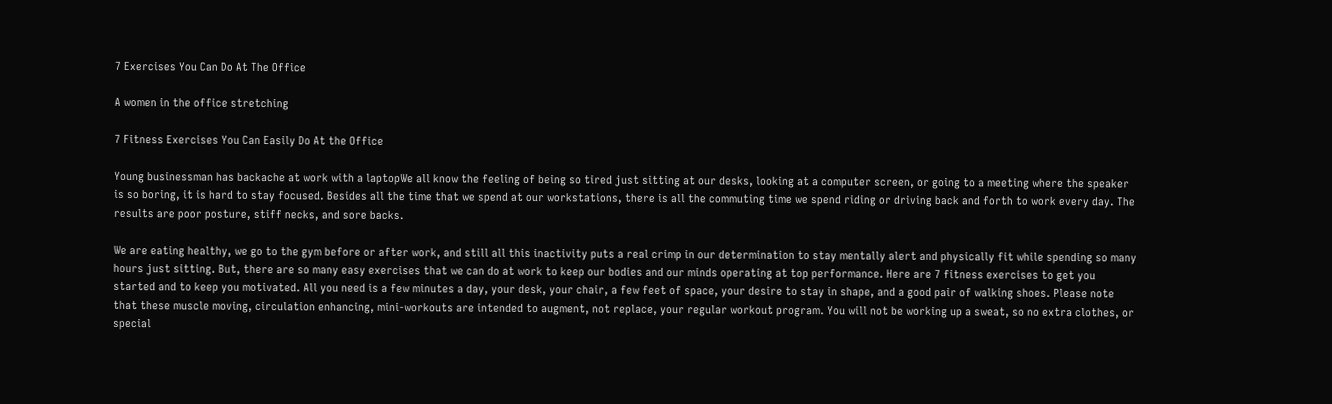7 Exercises You Can Do At The Office

A women in the office stretching

7 Fitness Exercises You Can Easily Do At the Office

Young businessman has backache at work with a laptopWe all know the feeling of being so tired just sitting at our desks, looking at a computer screen, or going to a meeting where the speaker is so boring, it is hard to stay focused. Besides all the time that we spend at our workstations, there is all the commuting time we spend riding or driving back and forth to work every day. The results are poor posture, stiff necks, and sore backs.

We are eating healthy, we go to the gym before or after work, and still all this inactivity puts a real crimp in our determination to stay mentally alert and physically fit while spending so many hours just sitting. But, there are so many easy exercises that we can do at work to keep our bodies and our minds operating at top performance. Here are 7 fitness exercises to get you started and to keep you motivated. All you need is a few minutes a day, your desk, your chair, a few feet of space, your desire to stay in shape, and a good pair of walking shoes. Please note that these muscle moving, circulation enhancing, mini-workouts are intended to augment, not replace, your regular workout program. You will not be working up a sweat, so no extra clothes, or special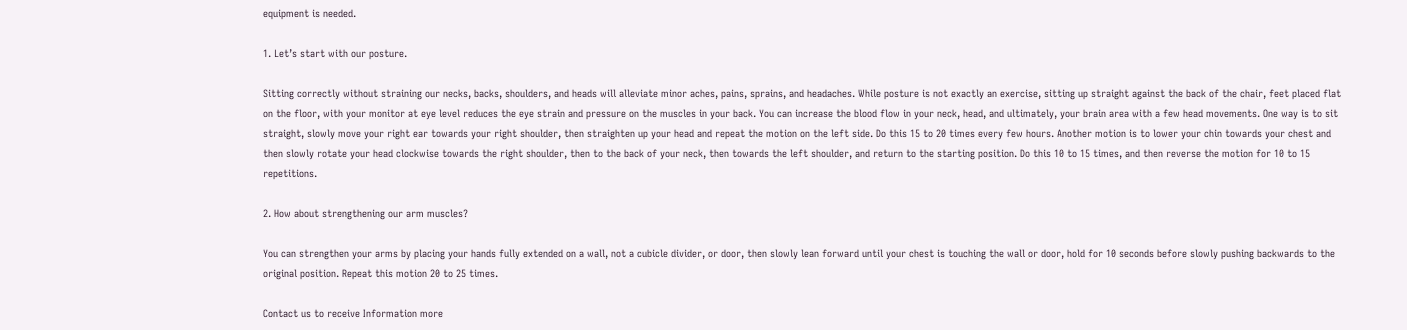equipment is needed.

1. Let’s start with our posture.

Sitting correctly without straining our necks, backs, shoulders, and heads will alleviate minor aches, pains, sprains, and headaches. While posture is not exactly an exercise, sitting up straight against the back of the chair, feet placed flat on the floor, with your monitor at eye level reduces the eye strain and pressure on the muscles in your back. You can increase the blood flow in your neck, head, and ultimately, your brain area with a few head movements. One way is to sit straight, slowly move your right ear towards your right shoulder, then straighten up your head and repeat the motion on the left side. Do this 15 to 20 times every few hours. Another motion is to lower your chin towards your chest and then slowly rotate your head clockwise towards the right shoulder, then to the back of your neck, then towards the left shoulder, and return to the starting position. Do this 10 to 15 times, and then reverse the motion for 10 to 15 repetitions.

2. How about strengthening our arm muscles?

You can strengthen your arms by placing your hands fully extended on a wall, not a cubicle divider, or door, then slowly lean forward until your chest is touching the wall or door, hold for 10 seconds before slowly pushing backwards to the original position. Repeat this motion 20 to 25 times.

Contact us to receive Information more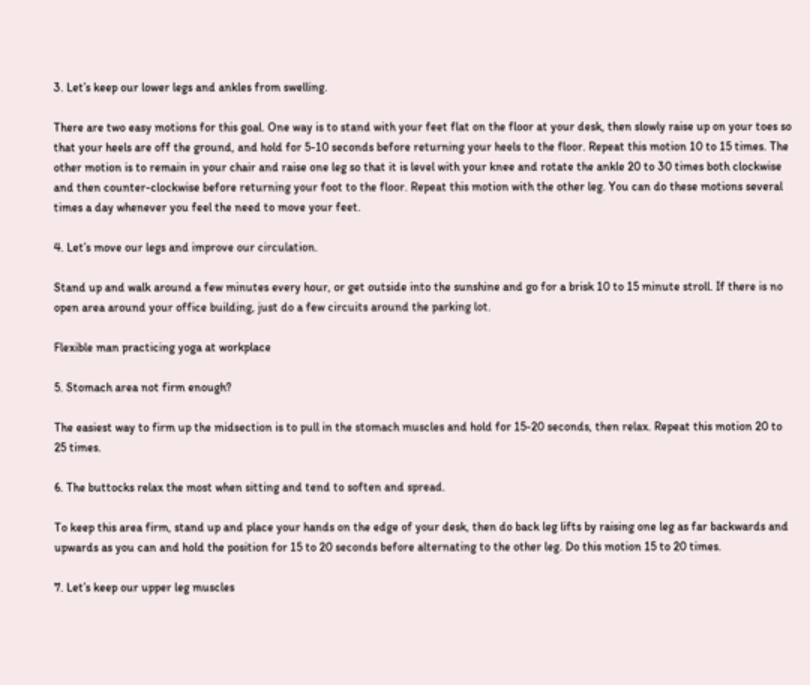3. Let’s keep our lower legs and ankles from swelling.

There are two easy motions for this goal. One way is to stand with your feet flat on the floor at your desk, then slowly raise up on your toes so that your heels are off the ground, and hold for 5-10 seconds before returning your heels to the floor. Repeat this motion 10 to 15 times. The other motion is to remain in your chair and raise one leg so that it is level with your knee and rotate the ankle 20 to 30 times both clockwise and then counter-clockwise before returning your foot to the floor. Repeat this motion with the other leg. You can do these motions several times a day whenever you feel the need to move your feet.

4. Let’s move our legs and improve our circulation.

Stand up and walk around a few minutes every hour, or get outside into the sunshine and go for a brisk 10 to 15 minute stroll. If there is no open area around your office building, just do a few circuits around the parking lot.

Flexible man practicing yoga at workplace

5. Stomach area not firm enough?

The easiest way to firm up the midsection is to pull in the stomach muscles and hold for 15-20 seconds, then relax. Repeat this motion 20 to 25 times.

6. The buttocks relax the most when sitting and tend to soften and spread.

To keep this area firm, stand up and place your hands on the edge of your desk, then do back leg lifts by raising one leg as far backwards and upwards as you can and hold the position for 15 to 20 seconds before alternating to the other leg. Do this motion 15 to 20 times.

7. Let’s keep our upper leg muscles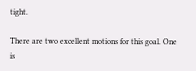tight.

There are two excellent motions for this goal. One is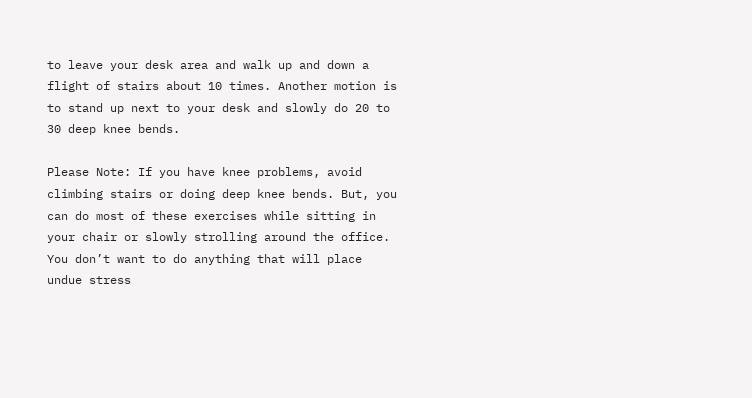to leave your desk area and walk up and down a flight of stairs about 10 times. Another motion is to stand up next to your desk and slowly do 20 to 30 deep knee bends.

Please Note: If you have knee problems, avoid climbing stairs or doing deep knee bends. But, you can do most of these exercises while sitting in your chair or slowly strolling around the office. You don’t want to do anything that will place undue stress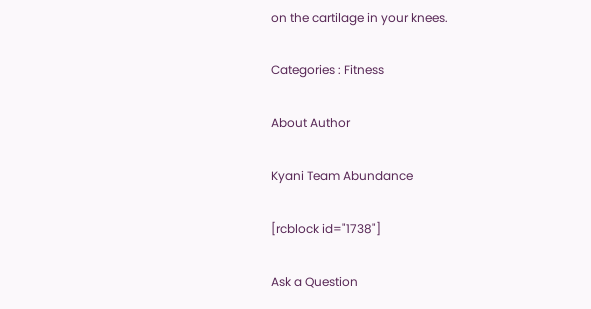on the cartilage in your knees.

Categories : Fitness

About Author

Kyani Team Abundance

[rcblock id="1738"]

Ask a Question